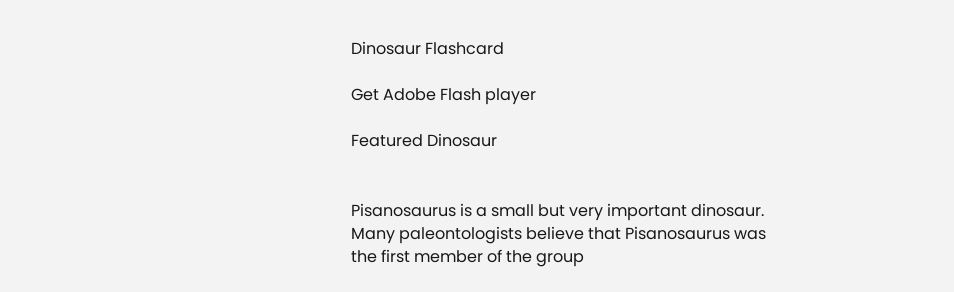Dinosaur Flashcard

Get Adobe Flash player

Featured Dinosaur


Pisanosaurus is a small but very important dinosaur. Many paleontologists believe that Pisanosaurus was the first member of the group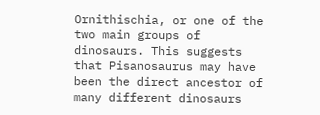Ornithischia, or one of the two main groups of dinosaurs. This suggests that Pisanosaurus may have been the direct ancestor of many different dinosaurs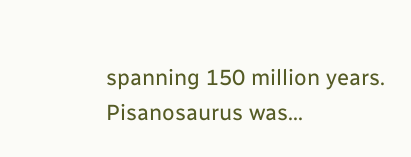spanning 150 million years. Pisanosaurus was...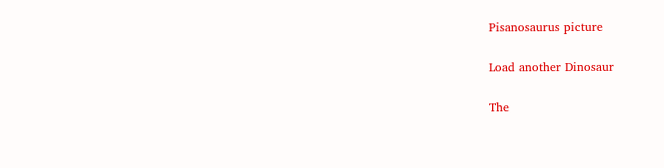Pisanosaurus picture

Load another Dinosaur

The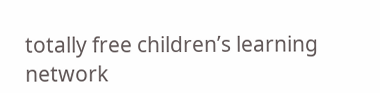totally free children’s learning network